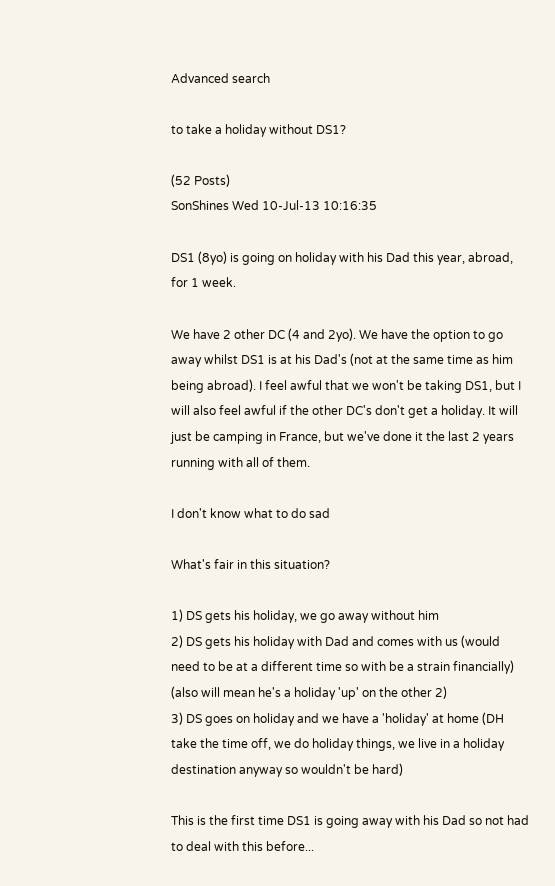Advanced search

to take a holiday without DS1?

(52 Posts)
SonShines Wed 10-Jul-13 10:16:35

DS1 (8yo) is going on holiday with his Dad this year, abroad, for 1 week.

We have 2 other DC (4 and 2yo). We have the option to go away whilst DS1 is at his Dad's (not at the same time as him being abroad). I feel awful that we won't be taking DS1, but I will also feel awful if the other DC's don't get a holiday. It will just be camping in France, but we've done it the last 2 years running with all of them.

I don't know what to do sad

What's fair in this situation?

1) DS gets his holiday, we go away without him
2) DS gets his holiday with Dad and comes with us (would need to be at a different time so with be a strain financially) (also will mean he's a holiday 'up' on the other 2)
3) DS goes on holiday and we have a 'holiday' at home (DH take the time off, we do holiday things, we live in a holiday destination anyway so wouldn't be hard)

This is the first time DS1 is going away with his Dad so not had to deal with this before...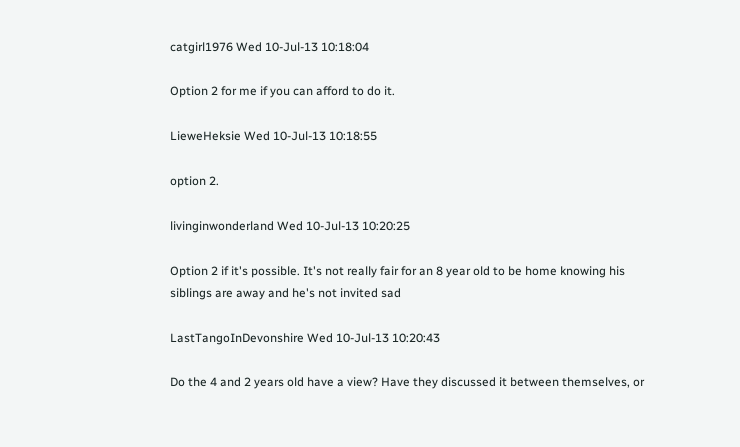catgirl1976 Wed 10-Jul-13 10:18:04

Option 2 for me if you can afford to do it.

LieweHeksie Wed 10-Jul-13 10:18:55

option 2.

livinginwonderland Wed 10-Jul-13 10:20:25

Option 2 if it's possible. It's not really fair for an 8 year old to be home knowing his siblings are away and he's not invited sad

LastTangoInDevonshire Wed 10-Jul-13 10:20:43

Do the 4 and 2 years old have a view? Have they discussed it between themselves, or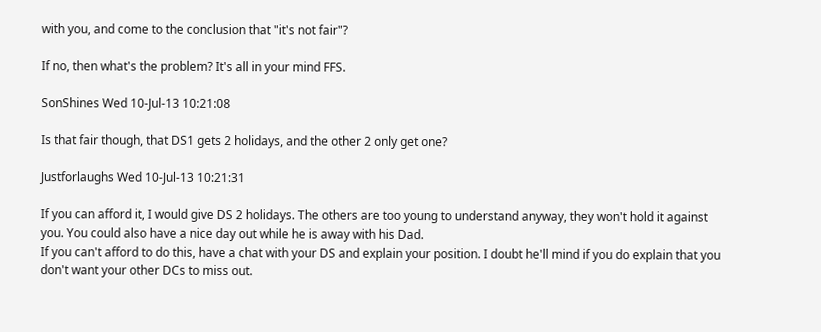with you, and come to the conclusion that "it's not fair"?

If no, then what's the problem? It's all in your mind FFS.

SonShines Wed 10-Jul-13 10:21:08

Is that fair though, that DS1 gets 2 holidays, and the other 2 only get one?

Justforlaughs Wed 10-Jul-13 10:21:31

If you can afford it, I would give DS 2 holidays. The others are too young to understand anyway, they won't hold it against you. You could also have a nice day out while he is away with his Dad.
If you can't afford to do this, have a chat with your DS and explain your position. I doubt he'll mind if you do explain that you don't want your other DCs to miss out.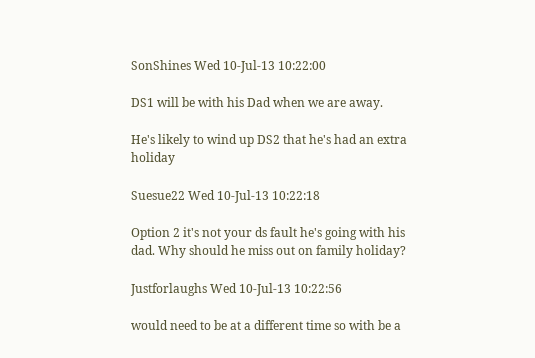SonShines Wed 10-Jul-13 10:22:00

DS1 will be with his Dad when we are away.

He's likely to wind up DS2 that he's had an extra holiday

Suesue22 Wed 10-Jul-13 10:22:18

Option 2 it's not your ds fault he's going with his dad. Why should he miss out on family holiday?

Justforlaughs Wed 10-Jul-13 10:22:56

would need to be at a different time so with be a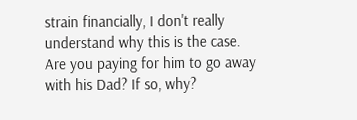strain financially, I don't really understand why this is the case. Are you paying for him to go away with his Dad? If so, why?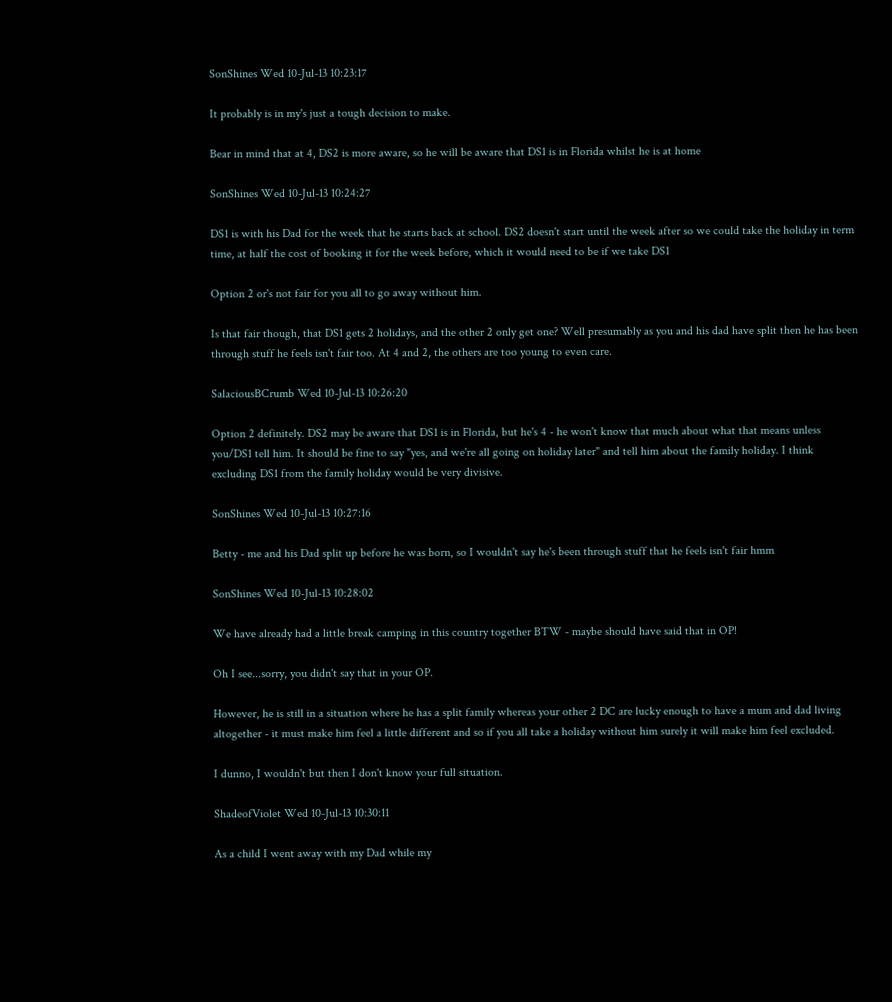SonShines Wed 10-Jul-13 10:23:17

It probably is in my's just a tough decision to make.

Bear in mind that at 4, DS2 is more aware, so he will be aware that DS1 is in Florida whilst he is at home

SonShines Wed 10-Jul-13 10:24:27

DS1 is with his Dad for the week that he starts back at school. DS2 doesn't start until the week after so we could take the holiday in term time, at half the cost of booking it for the week before, which it would need to be if we take DS1

Option 2 or's not fair for you all to go away without him.

Is that fair though, that DS1 gets 2 holidays, and the other 2 only get one? Well presumably as you and his dad have split then he has been through stuff he feels isn't fair too. At 4 and 2, the others are too young to even care.

SalaciousBCrumb Wed 10-Jul-13 10:26:20

Option 2 definitely. DS2 may be aware that DS1 is in Florida, but he's 4 - he won't know that much about what that means unless you/DS1 tell him. It should be fine to say "yes, and we're all going on holiday later" and tell him about the family holiday. I think excluding DS1 from the family holiday would be very divisive.

SonShines Wed 10-Jul-13 10:27:16

Betty - me and his Dad split up before he was born, so I wouldn't say he's been through stuff that he feels isn't fair hmm

SonShines Wed 10-Jul-13 10:28:02

We have already had a little break camping in this country together BTW - maybe should have said that in OP!

Oh I see...sorry, you didn't say that in your OP.

However, he is still in a situation where he has a split family whereas your other 2 DC are lucky enough to have a mum and dad living altogether - it must make him feel a little different and so if you all take a holiday without him surely it will make him feel excluded.

I dunno, I wouldn't but then I don't know your full situation.

ShadeofViolet Wed 10-Jul-13 10:30:11

As a child I went away with my Dad while my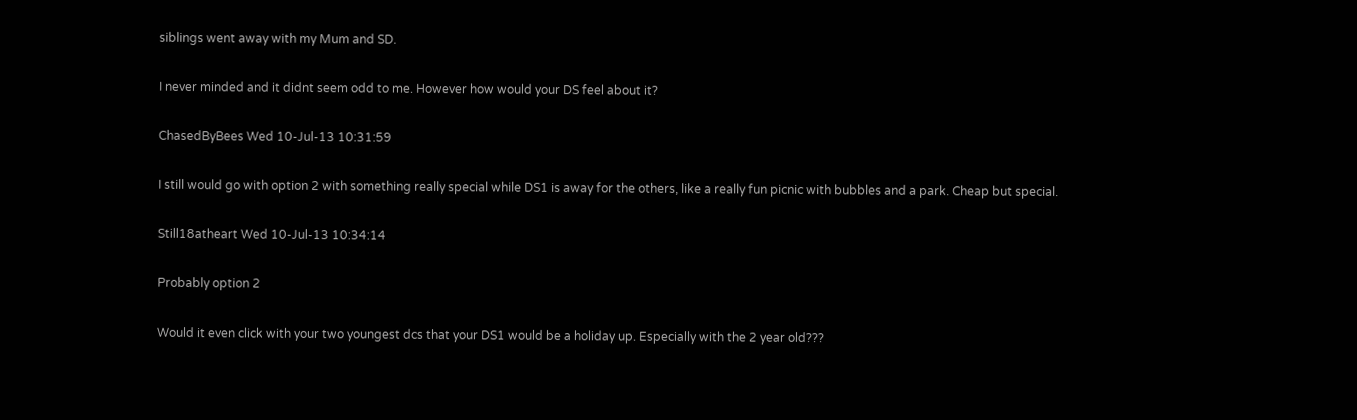siblings went away with my Mum and SD.

I never minded and it didnt seem odd to me. However how would your DS feel about it?

ChasedByBees Wed 10-Jul-13 10:31:59

I still would go with option 2 with something really special while DS1 is away for the others, like a really fun picnic with bubbles and a park. Cheap but special.

Still18atheart Wed 10-Jul-13 10:34:14

Probably option 2

Would it even click with your two youngest dcs that your DS1 would be a holiday up. Especially with the 2 year old???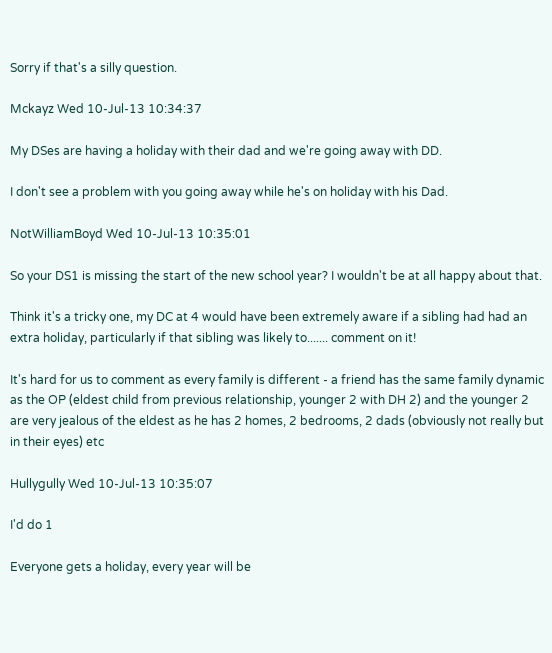Sorry if that's a silly question.

Mckayz Wed 10-Jul-13 10:34:37

My DSes are having a holiday with their dad and we're going away with DD.

I don't see a problem with you going away while he's on holiday with his Dad.

NotWilliamBoyd Wed 10-Jul-13 10:35:01

So your DS1 is missing the start of the new school year? I wouldn't be at all happy about that.

Think it's a tricky one, my DC at 4 would have been extremely aware if a sibling had had an extra holiday, particularly if that sibling was likely to....... comment on it!

It's hard for us to comment as every family is different - a friend has the same family dynamic as the OP (eldest child from previous relationship, younger 2 with DH 2) and the younger 2 are very jealous of the eldest as he has 2 homes, 2 bedrooms, 2 dads (obviously not really but in their eyes) etc

Hullygully Wed 10-Jul-13 10:35:07

I'd do 1

Everyone gets a holiday, every year will be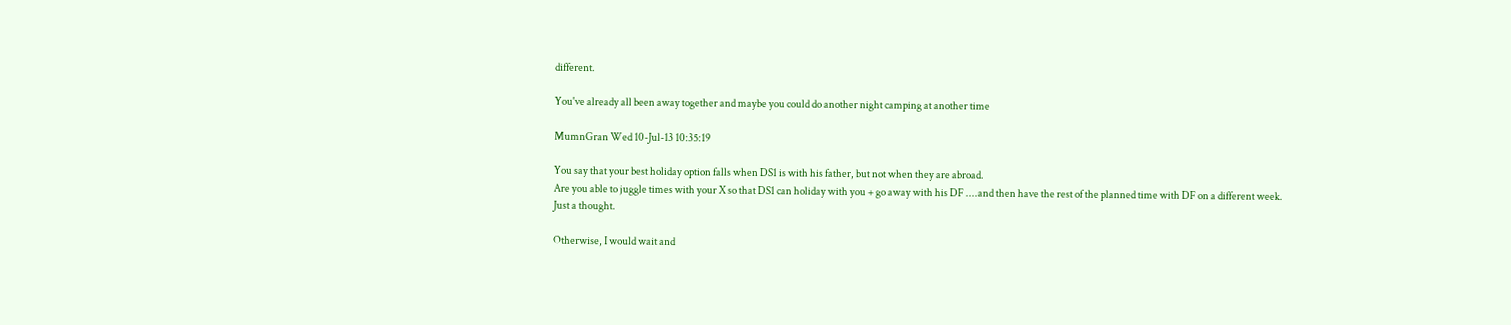different.

You've already all been away together and maybe you could do another night camping at another time

MumnGran Wed 10-Jul-13 10:35:19

You say that your best holiday option falls when DS1 is with his father, but not when they are abroad.
Are you able to juggle times with your X so that DS1 can holiday with you + go away with his DF ....and then have the rest of the planned time with DF on a different week.
Just a thought.

Otherwise, I would wait and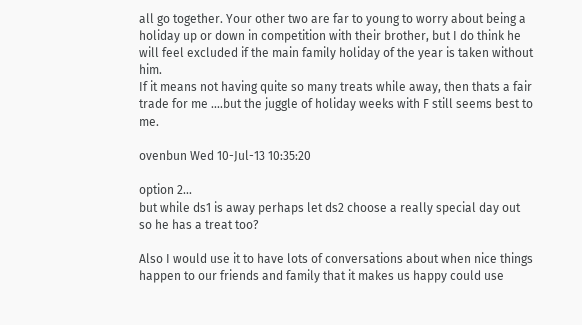all go together. Your other two are far to young to worry about being a holiday up or down in competition with their brother, but I do think he will feel excluded if the main family holiday of the year is taken without him.
If it means not having quite so many treats while away, then thats a fair trade for me ....but the juggle of holiday weeks with F still seems best to me.

ovenbun Wed 10-Jul-13 10:35:20

option 2...
but while ds1 is away perhaps let ds2 choose a really special day out so he has a treat too?

Also I would use it to have lots of conversations about when nice things happen to our friends and family that it makes us happy could use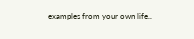examples from your own life..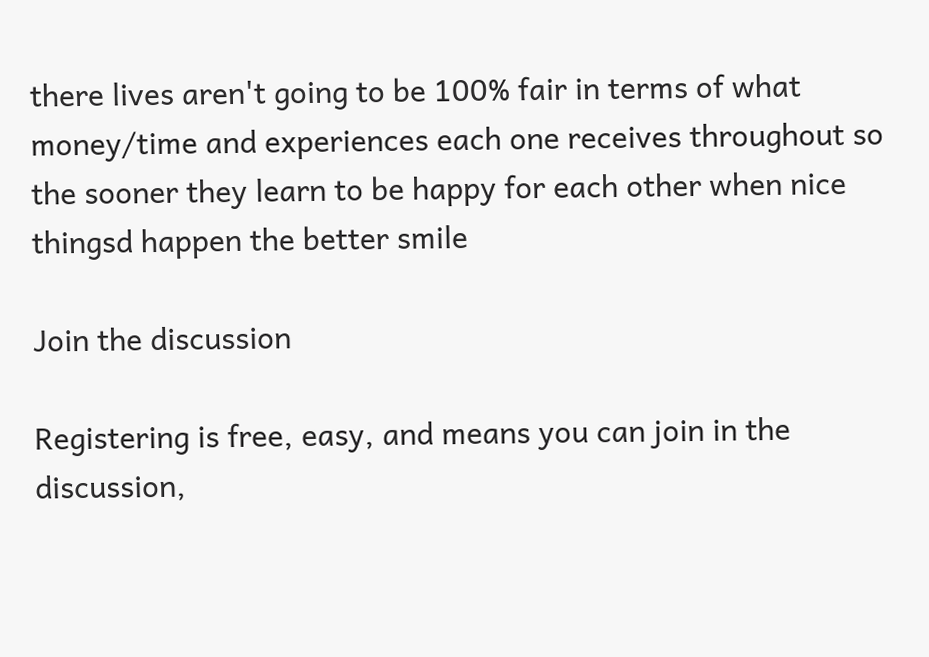there lives aren't going to be 100% fair in terms of what money/time and experiences each one receives throughout so the sooner they learn to be happy for each other when nice thingsd happen the better smile

Join the discussion

Registering is free, easy, and means you can join in the discussion,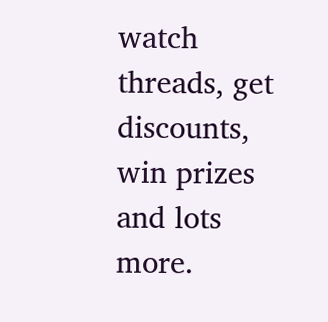watch threads, get discounts, win prizes and lots more.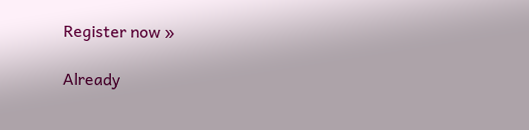Register now »

Already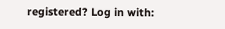registered? Log in with: